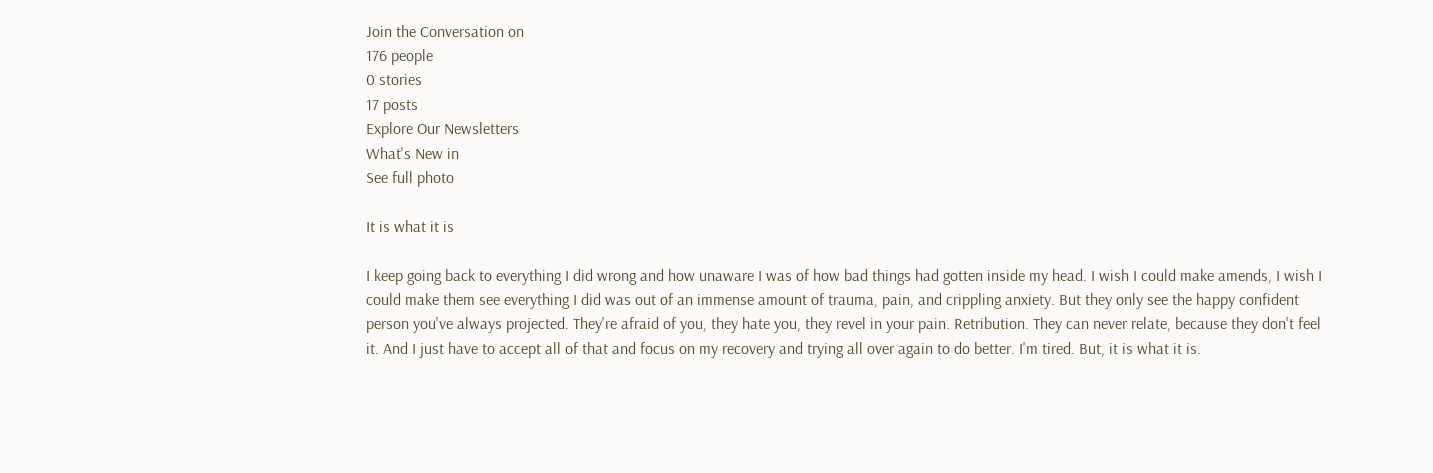Join the Conversation on
176 people
0 stories
17 posts
Explore Our Newsletters
What's New in
See full photo

It is what it is

I keep going back to everything I did wrong and how unaware I was of how bad things had gotten inside my head. I wish I could make amends, I wish I could make them see everything I did was out of an immense amount of trauma, pain, and crippling anxiety. But they only see the happy confident person you've always projected. They're afraid of you, they hate you, they revel in your pain. Retribution. They can never relate, because they don't feel it. And I just have to accept all of that and focus on my recovery and trying all over again to do better. I'm tired. But, it is what it is.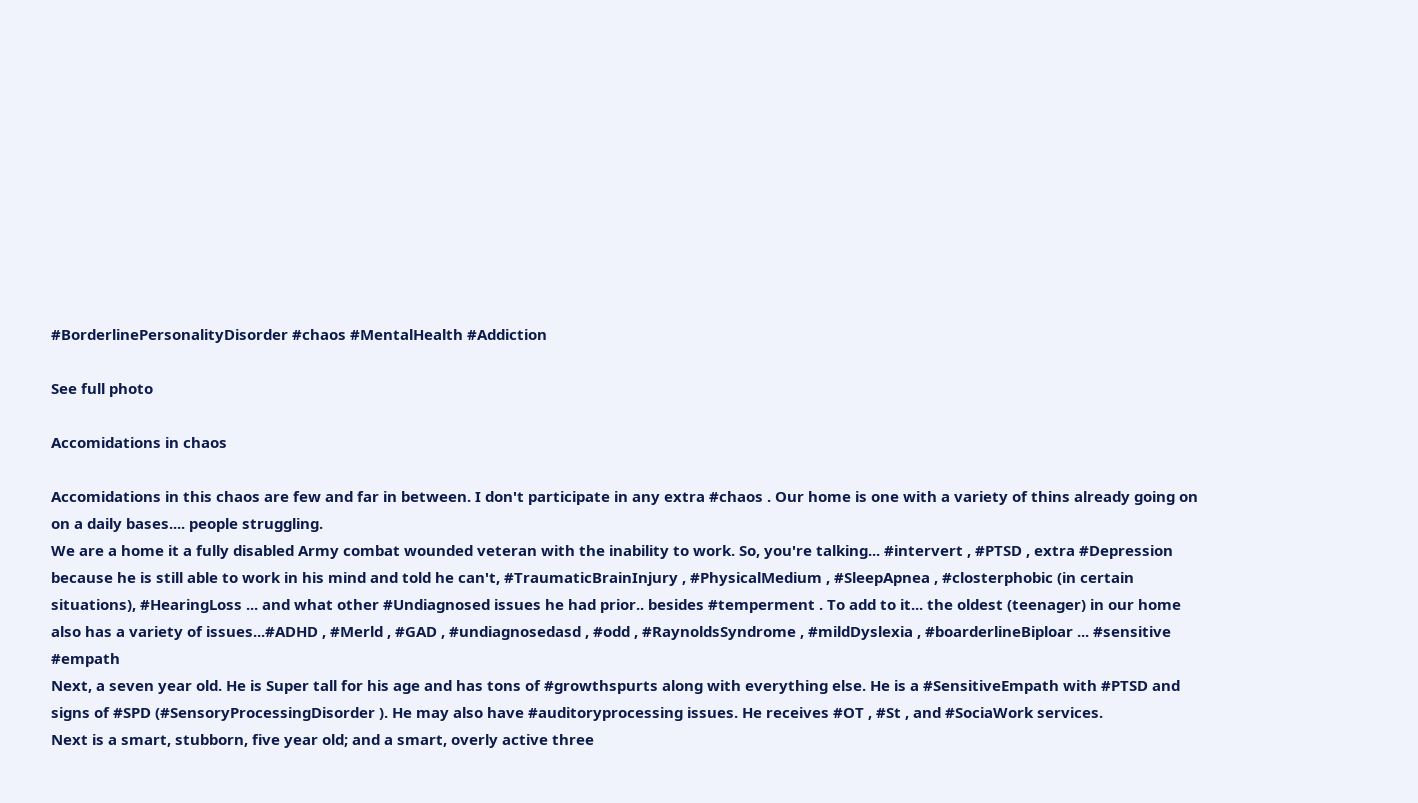#BorderlinePersonalityDisorder #chaos #MentalHealth #Addiction

See full photo

Accomidations in chaos

Accomidations in this chaos are few and far in between. I don't participate in any extra #chaos . Our home is one with a variety of thins already going on on a daily bases.... people struggling.
We are a home it a fully disabled Army combat wounded veteran with the inability to work. So, you're talking... #intervert , #PTSD , extra #Depression because he is still able to work in his mind and told he can't, #TraumaticBrainInjury , #PhysicalMedium , #SleepApnea , #closterphobic (in certain situations), #HearingLoss ... and what other #Undiagnosed issues he had prior.. besides #temperment . To add to it... the oldest (teenager) in our home also has a variety of issues...#ADHD , #Merld , #GAD , #undiagnosedasd , #odd , #RaynoldsSyndrome , #mildDyslexia , #boarderlineBiploar ... #sensitive #empath
Next, a seven year old. He is Super tall for his age and has tons of #growthspurts along with everything else. He is a #SensitiveEmpath with #PTSD and signs of #SPD (#SensoryProcessingDisorder ). He may also have #auditoryprocessing issues. He receives #OT , #St , and #SociaWork services.
Next is a smart, stubborn, five year old; and a smart, overly active three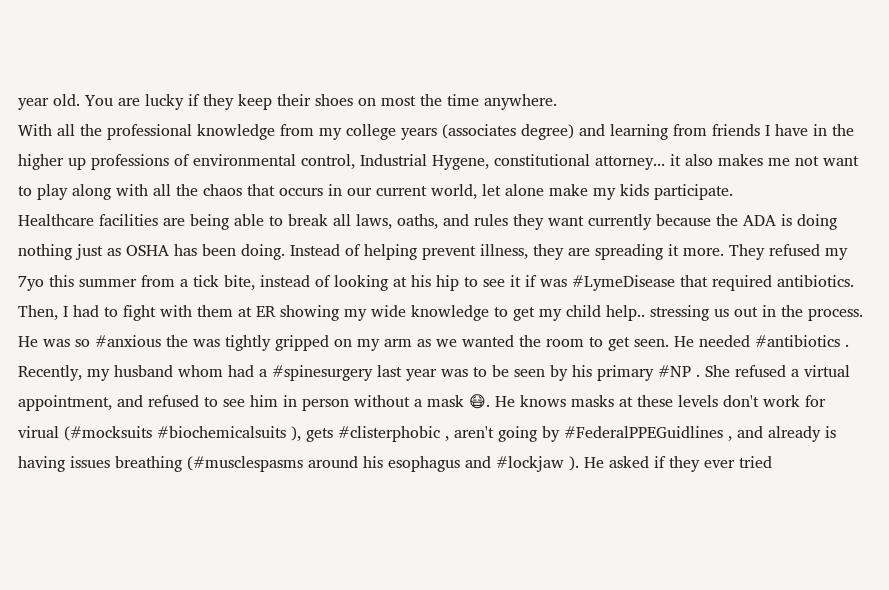year old. You are lucky if they keep their shoes on most the time anywhere.
With all the professional knowledge from my college years (associates degree) and learning from friends I have in the higher up professions of environmental control, Industrial Hygene, constitutional attorney... it also makes me not want to play along with all the chaos that occurs in our current world, let alone make my kids participate.
Healthcare facilities are being able to break all laws, oaths, and rules they want currently because the ADA is doing nothing just as OSHA has been doing. Instead of helping prevent illness, they are spreading it more. They refused my 7yo this summer from a tick bite, instead of looking at his hip to see it if was #LymeDisease that required antibiotics. Then, I had to fight with them at ER showing my wide knowledge to get my child help.. stressing us out in the process. He was so #anxious the was tightly gripped on my arm as we wanted the room to get seen. He needed #antibiotics .
Recently, my husband whom had a #spinesurgery last year was to be seen by his primary #NP . She refused a virtual appointment, and refused to see him in person without a mask 😷. He knows masks at these levels don't work for virual (#mocksuits #biochemicalsuits ), gets #clisterphobic , aren't going by #FederalPPEGuidlines , and already is having issues breathing (#musclespasms around his esophagus and #lockjaw ). He asked if they ever tried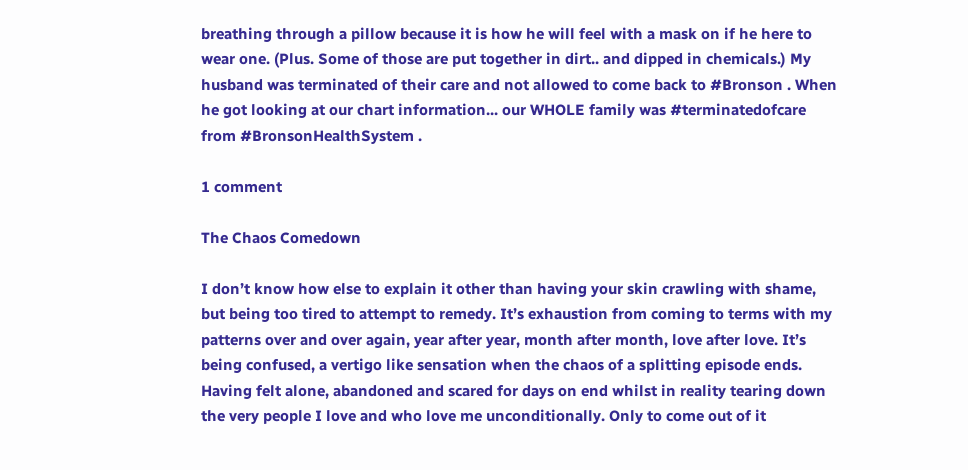breathing through a pillow because it is how he will feel with a mask on if he here to wear one. (Plus. Some of those are put together in dirt.. and dipped in chemicals.) My husband was terminated of their care and not allowed to come back to #Bronson . When he got looking at our chart information... our WHOLE family was #terminatedofcare from #BronsonHealthSystem .

1 comment

The Chaos Comedown

I don’t know how else to explain it other than having your skin crawling with shame, but being too tired to attempt to remedy. It’s exhaustion from coming to terms with my patterns over and over again, year after year, month after month, love after love. It’s being confused, a vertigo like sensation when the chaos of a splitting episode ends. Having felt alone, abandoned and scared for days on end whilst in reality tearing down the very people I love and who love me unconditionally. Only to come out of it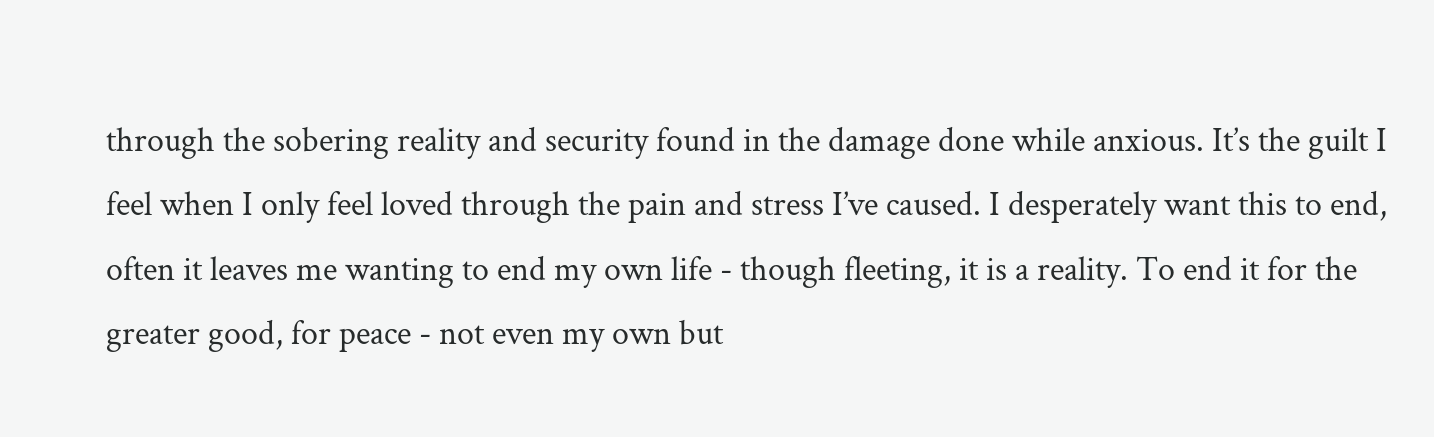through the sobering reality and security found in the damage done while anxious. It’s the guilt I feel when I only feel loved through the pain and stress I’ve caused. I desperately want this to end, often it leaves me wanting to end my own life - though fleeting, it is a reality. To end it for the greater good, for peace - not even my own but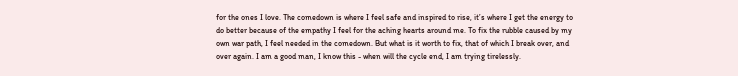for the ones I love. The comedown is where I feel safe and inspired to rise, it’s where I get the energy to do better because of the empathy I feel for the aching hearts around me. To fix the rubble caused by my own war path, I feel needed in the comedown. But what is it worth to fix, that of which I break over, and over again. I am a good man, I know this - when will the cycle end, I am trying tirelessly.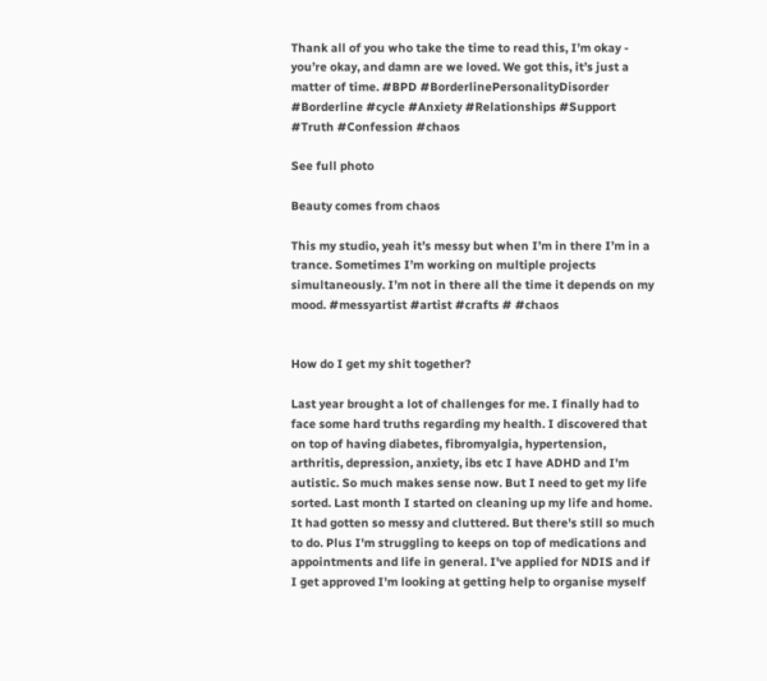Thank all of you who take the time to read this, I’m okay - you’re okay, and damn are we loved. We got this, it’s just a matter of time. #BPD #BorderlinePersonalityDisorder #Borderline #cycle #Anxiety #Relationships #Support #Truth #Confession #chaos

See full photo

Beauty comes from chaos

This my studio, yeah it’s messy but when I’m in there I’m in a trance. Sometimes I’m working on multiple projects simultaneously. I’m not in there all the time it depends on my mood. #messyartist #artist #crafts # #chaos


How do I get my shit together?

Last year brought a lot of challenges for me. I finally had to face some hard truths regarding my health. I discovered that on top of having diabetes, fibromyalgia, hypertension, arthritis, depression, anxiety, ibs etc I have ADHD and I'm autistic. So much makes sense now. But I need to get my life sorted. Last month I started on cleaning up my life and home. It had gotten so messy and cluttered. But there's still so much to do. Plus I'm struggling to keeps on top of medications and appointments and life in general. I've applied for NDIS and if I get approved I'm looking at getting help to organise myself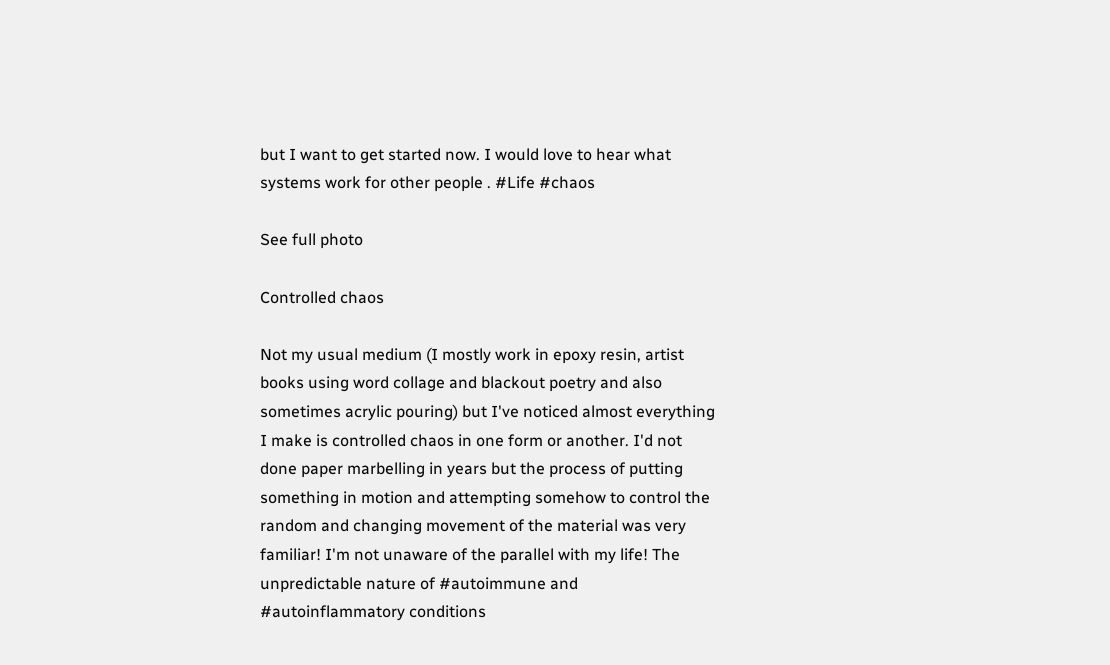but I want to get started now. I would love to hear what systems work for other people . #Life #chaos

See full photo

Controlled chaos

Not my usual medium (I mostly work in epoxy resin, artist books using word collage and blackout poetry and also sometimes acrylic pouring) but I've noticed almost everything I make is controlled chaos in one form or another. I'd not done paper marbelling in years but the process of putting something in motion and attempting somehow to control the random and changing movement of the material was very familiar! I'm not unaware of the parallel with my life! The unpredictable nature of #autoimmune and #autoinflammatory conditions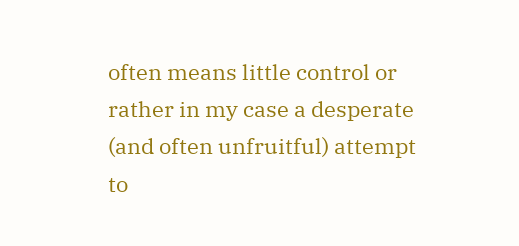often means little control or rather in my case a desperate (and often unfruitful) attempt to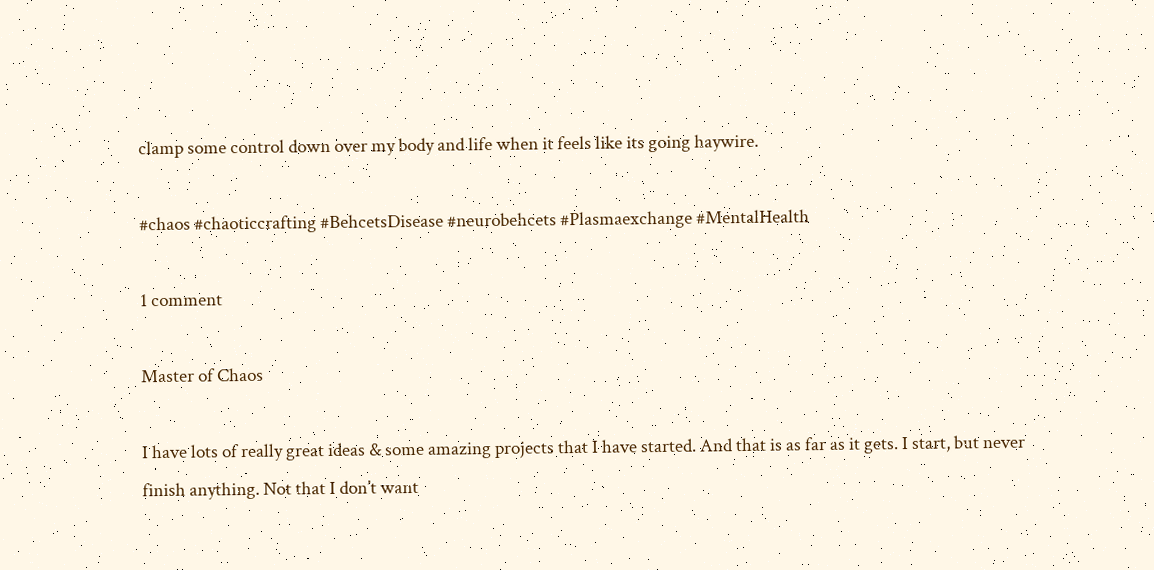clamp some control down over my body and life when it feels like its going haywire.

#chaos #chaoticcrafting #BehcetsDisease #neurobehcets #Plasmaexchange #MentalHealth

1 comment

Master of Chaos

I have lots of really great ideas & some amazing projects that I have started. And that is as far as it gets. I start, but never finish anything. Not that I don’t want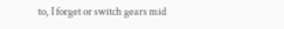to, I forget or switch gears mid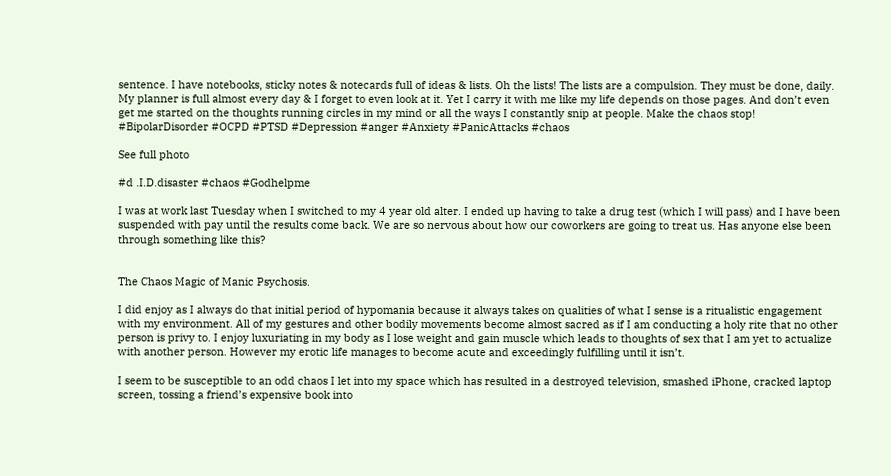sentence. I have notebooks, sticky notes & notecards full of ideas & lists. Oh the lists! The lists are a compulsion. They must be done, daily. My planner is full almost every day & I forget to even look at it. Yet I carry it with me like my life depends on those pages. And don’t even get me started on the thoughts running circles in my mind or all the ways I constantly snip at people. Make the chaos stop!
#BipolarDisorder #OCPD #PTSD #Depression #anger #Anxiety #PanicAttacks #chaos

See full photo

#d .I.D.disaster #chaos #Godhelpme

I was at work last Tuesday when I switched to my 4 year old alter. I ended up having to take a drug test (which I will pass) and I have been suspended with pay until the results come back. We are so nervous about how our coworkers are going to treat us. Has anyone else been through something like this?


The Chaos Magic of Manic Psychosis.

I did enjoy as I always do that initial period of hypomania because it always takes on qualities of what I sense is a ritualistic engagement with my environment. All of my gestures and other bodily movements become almost sacred as if I am conducting a holy rite that no other person is privy to. I enjoy luxuriating in my body as I lose weight and gain muscle which leads to thoughts of sex that I am yet to actualize with another person. However my erotic life manages to become acute and exceedingly fulfilling until it isn’t.

I seem to be susceptible to an odd chaos I let into my space which has resulted in a destroyed television, smashed iPhone, cracked laptop screen, tossing a friend’s expensive book into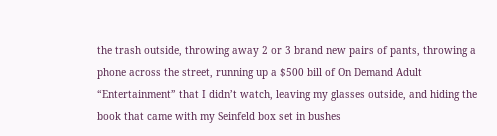the trash outside, throwing away 2 or 3 brand new pairs of pants, throwing a phone across the street, running up a $500 bill of On Demand Adult “Entertainment” that I didn’t watch, leaving my glasses outside, and hiding the book that came with my Seinfeld box set in bushes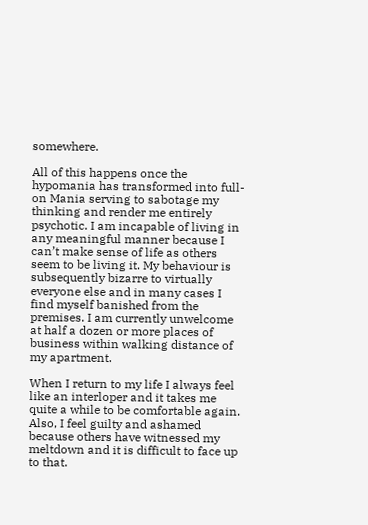somewhere.

All of this happens once the hypomania has transformed into full-on Mania serving to sabotage my thinking and render me entirely psychotic. I am incapable of living in any meaningful manner because I can’t make sense of life as others seem to be living it. My behaviour is subsequently bizarre to virtually everyone else and in many cases I find myself banished from the premises. I am currently unwelcome at half a dozen or more places of business within walking distance of my apartment.

When I return to my life I always feel like an interloper and it takes me quite a while to be comfortable again. Also, I feel guilty and ashamed because others have witnessed my meltdown and it is difficult to face up to that.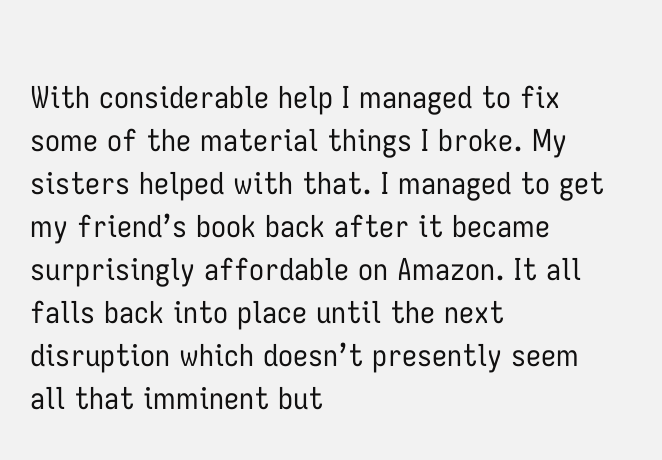With considerable help I managed to fix some of the material things I broke. My sisters helped with that. I managed to get my friend’s book back after it became surprisingly affordable on Amazon. It all falls back into place until the next disruption which doesn’t presently seem all that imminent but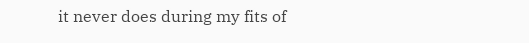it never does during my fits of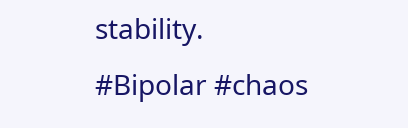stability.
#Bipolar #chaos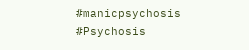#manicpsychosis #Psychosis